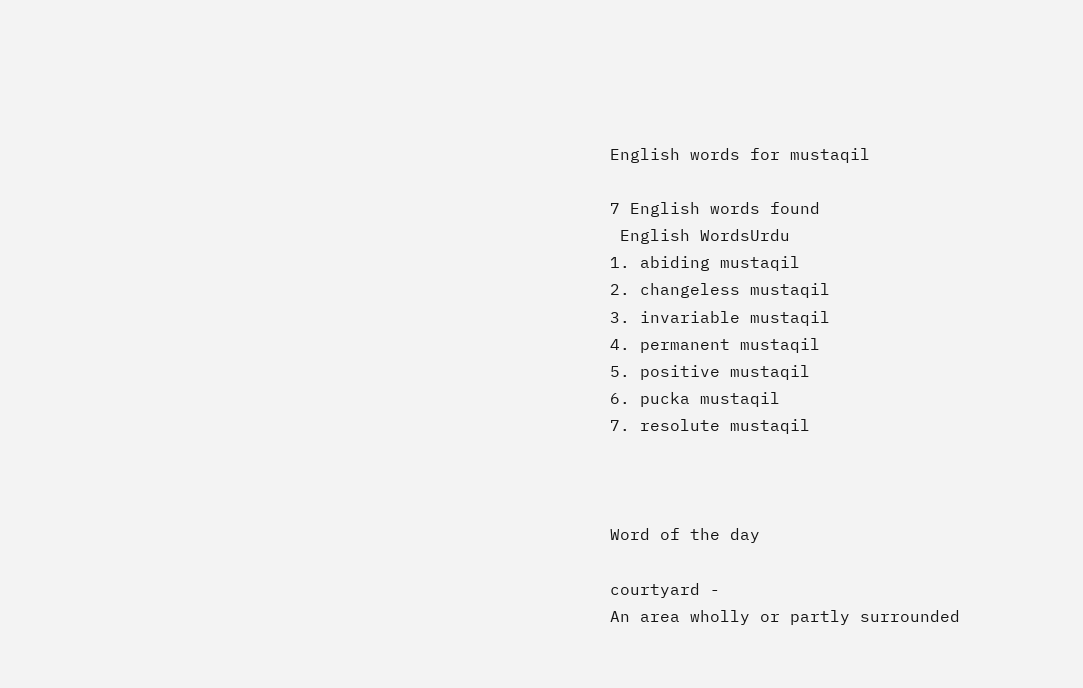English words for mustaqil

7 English words found
 English WordsUrdu
1. abiding mustaqil
2. changeless mustaqil
3. invariable mustaqil
4. permanent mustaqil
5. positive mustaqil
6. pucka mustaqil
7. resolute mustaqil



Word of the day

courtyard -
An area wholly or partly surrounded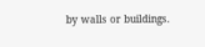by walls or buildings.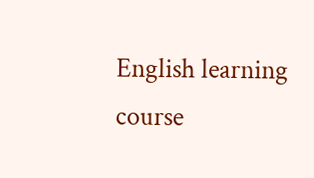English learning course